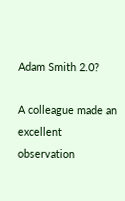Adam Smith 2.0?

A colleague made an excellent observation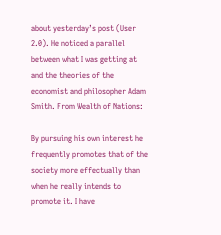about yesterday’s post (User 2.0). He noticed a parallel between what I was getting at and the theories of the economist and philosopher Adam Smith. From Wealth of Nations:

By pursuing his own interest he frequently promotes that of the society more effectually than when he really intends to promote it. I have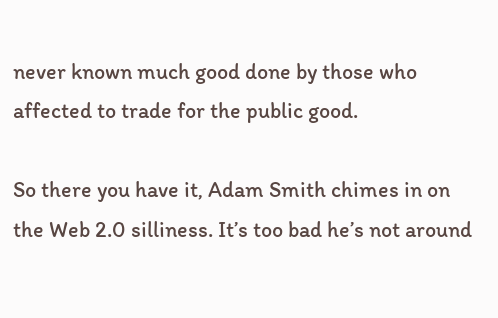never known much good done by those who affected to trade for the public good.

So there you have it, Adam Smith chimes in on the Web 2.0 silliness. It’s too bad he’s not around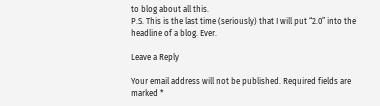to blog about all this.
P.S. This is the last time (seriously) that I will put “2.0” into the headline of a blog. Ever.

Leave a Reply

Your email address will not be published. Required fields are marked *